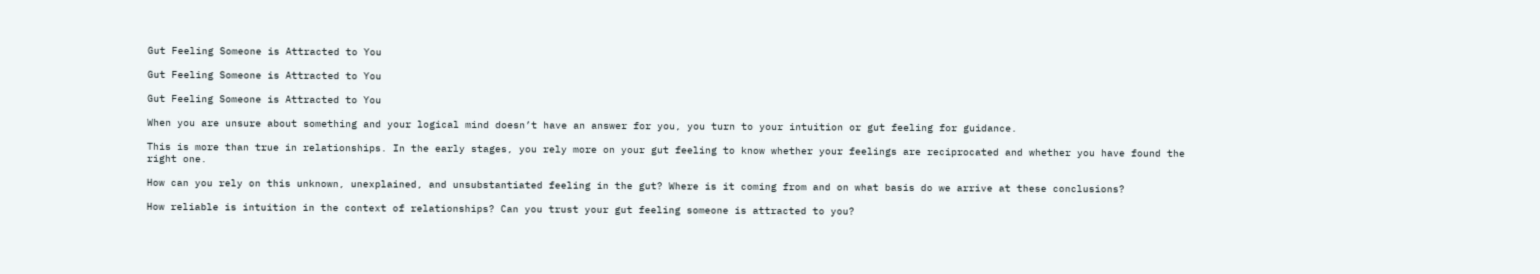Gut Feeling Someone is Attracted to You

Gut Feeling Someone is Attracted to You

Gut Feeling Someone is Attracted to You

When you are unsure about something and your logical mind doesn’t have an answer for you, you turn to your intuition or gut feeling for guidance.

This is more than true in relationships. In the early stages, you rely more on your gut feeling to know whether your feelings are reciprocated and whether you have found the right one.

How can you rely on this unknown, unexplained, and unsubstantiated feeling in the gut? Where is it coming from and on what basis do we arrive at these conclusions?

How reliable is intuition in the context of relationships? Can you trust your gut feeling someone is attracted to you?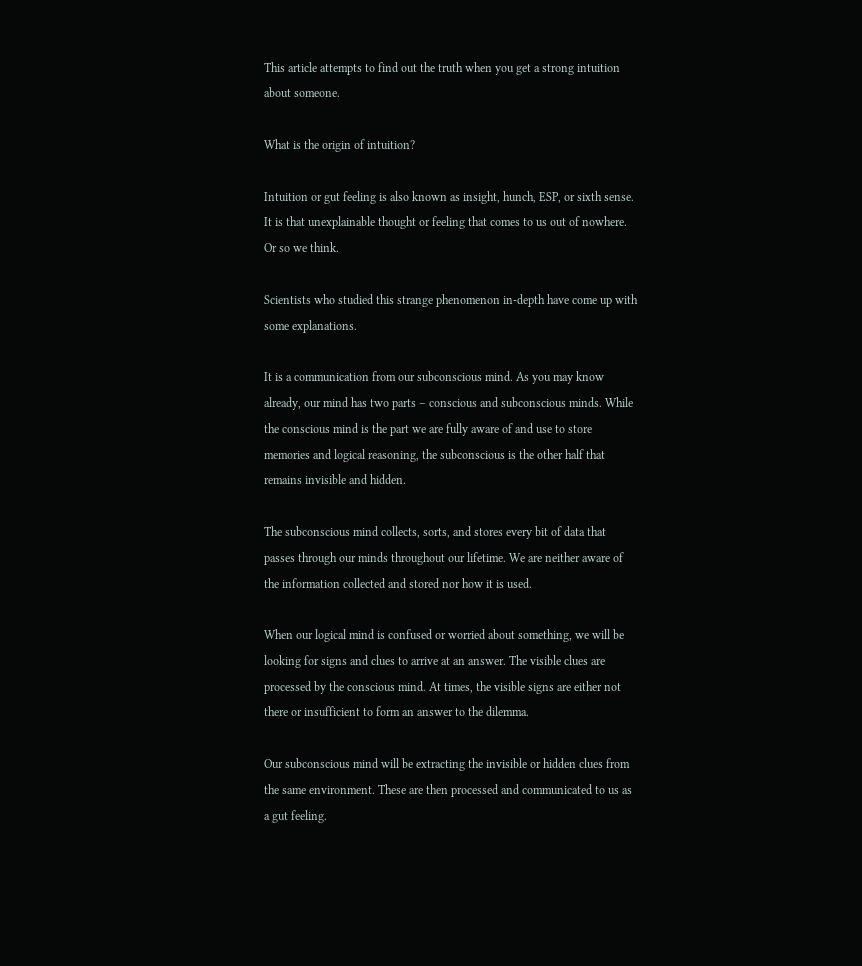This article attempts to find out the truth when you get a strong intuition about someone.

What is the origin of intuition?

Intuition or gut feeling is also known as insight, hunch, ESP, or sixth sense. It is that unexplainable thought or feeling that comes to us out of nowhere. Or so we think.

Scientists who studied this strange phenomenon in-depth have come up with some explanations.

It is a communication from our subconscious mind. As you may know already, our mind has two parts – conscious and subconscious minds. While the conscious mind is the part we are fully aware of and use to store memories and logical reasoning, the subconscious is the other half that remains invisible and hidden.

The subconscious mind collects, sorts, and stores every bit of data that passes through our minds throughout our lifetime. We are neither aware of the information collected and stored nor how it is used.

When our logical mind is confused or worried about something, we will be looking for signs and clues to arrive at an answer. The visible clues are processed by the conscious mind. At times, the visible signs are either not there or insufficient to form an answer to the dilemma.

Our subconscious mind will be extracting the invisible or hidden clues from the same environment. These are then processed and communicated to us as a gut feeling.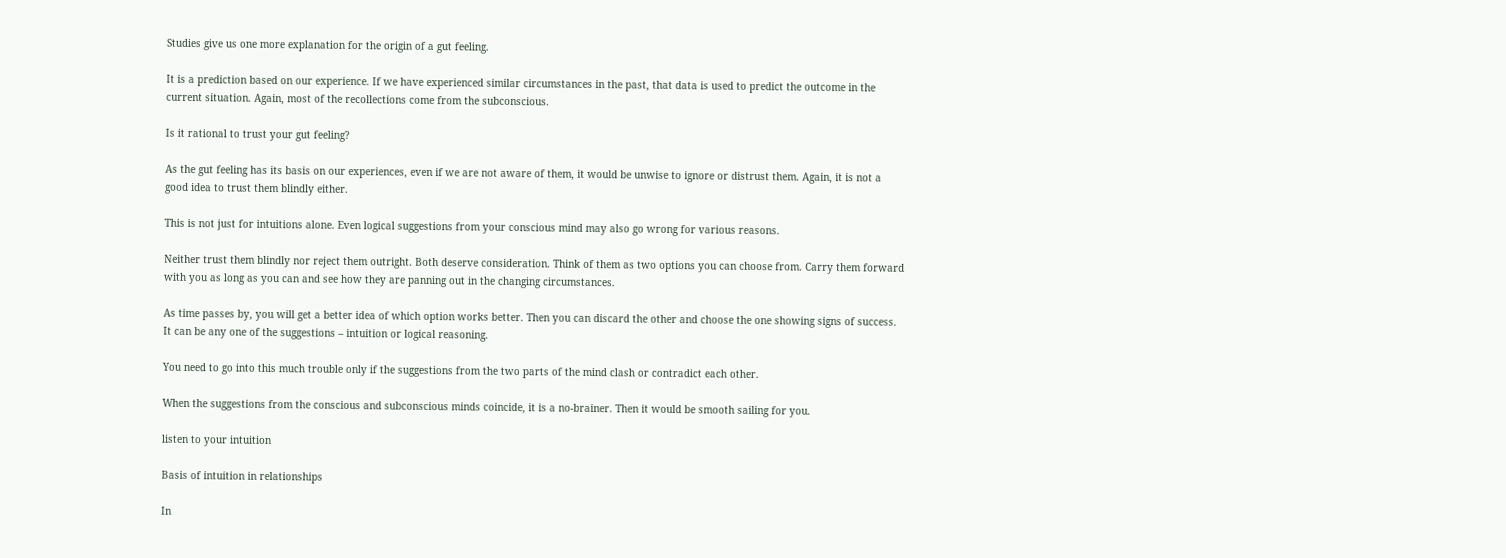Studies give us one more explanation for the origin of a gut feeling.

It is a prediction based on our experience. If we have experienced similar circumstances in the past, that data is used to predict the outcome in the current situation. Again, most of the recollections come from the subconscious.

Is it rational to trust your gut feeling?

As the gut feeling has its basis on our experiences, even if we are not aware of them, it would be unwise to ignore or distrust them. Again, it is not a good idea to trust them blindly either.

This is not just for intuitions alone. Even logical suggestions from your conscious mind may also go wrong for various reasons.

Neither trust them blindly nor reject them outright. Both deserve consideration. Think of them as two options you can choose from. Carry them forward with you as long as you can and see how they are panning out in the changing circumstances.

As time passes by, you will get a better idea of which option works better. Then you can discard the other and choose the one showing signs of success. It can be any one of the suggestions – intuition or logical reasoning.

You need to go into this much trouble only if the suggestions from the two parts of the mind clash or contradict each other.

When the suggestions from the conscious and subconscious minds coincide, it is a no-brainer. Then it would be smooth sailing for you.

listen to your intuition

Basis of intuition in relationships

In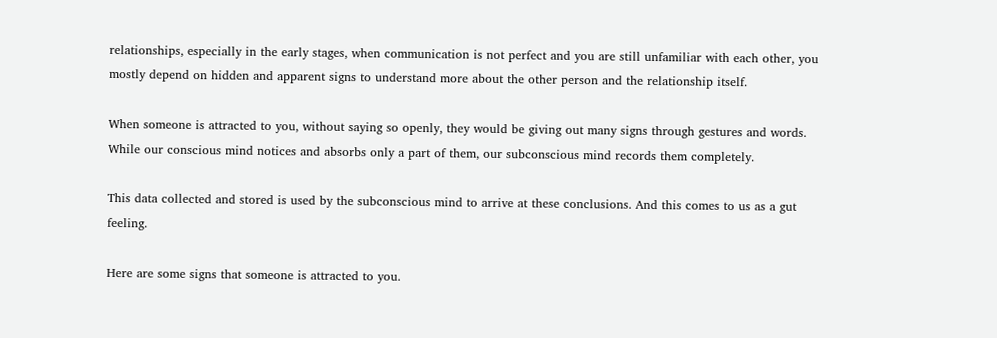relationships, especially in the early stages, when communication is not perfect and you are still unfamiliar with each other, you mostly depend on hidden and apparent signs to understand more about the other person and the relationship itself.

When someone is attracted to you, without saying so openly, they would be giving out many signs through gestures and words. While our conscious mind notices and absorbs only a part of them, our subconscious mind records them completely.

This data collected and stored is used by the subconscious mind to arrive at these conclusions. And this comes to us as a gut feeling.

Here are some signs that someone is attracted to you.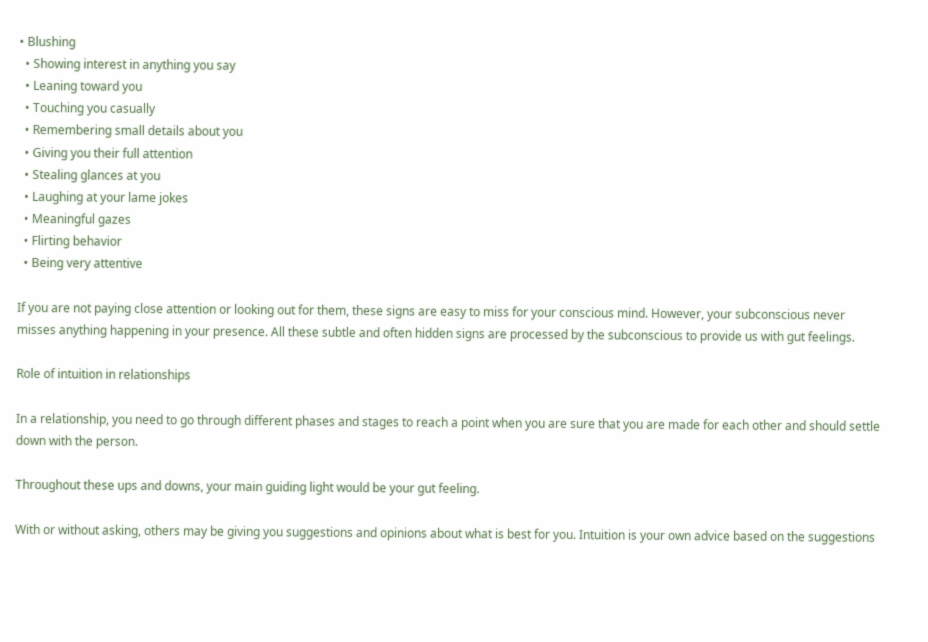• Blushing
  • Showing interest in anything you say
  • Leaning toward you
  • Touching you casually
  • Remembering small details about you
  • Giving you their full attention
  • Stealing glances at you
  • Laughing at your lame jokes
  • Meaningful gazes
  • Flirting behavior
  • Being very attentive

If you are not paying close attention or looking out for them, these signs are easy to miss for your conscious mind. However, your subconscious never misses anything happening in your presence. All these subtle and often hidden signs are processed by the subconscious to provide us with gut feelings.

Role of intuition in relationships

In a relationship, you need to go through different phases and stages to reach a point when you are sure that you are made for each other and should settle down with the person.

Throughout these ups and downs, your main guiding light would be your gut feeling.

With or without asking, others may be giving you suggestions and opinions about what is best for you. Intuition is your own advice based on the suggestions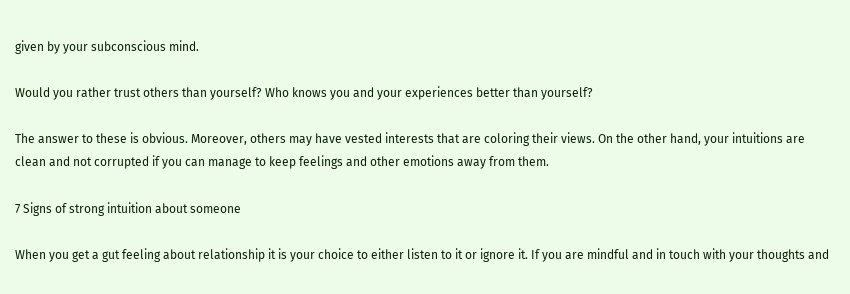given by your subconscious mind.

Would you rather trust others than yourself? Who knows you and your experiences better than yourself?

The answer to these is obvious. Moreover, others may have vested interests that are coloring their views. On the other hand, your intuitions are clean and not corrupted if you can manage to keep feelings and other emotions away from them.

7 Signs of strong intuition about someone

When you get a gut feeling about relationship it is your choice to either listen to it or ignore it. If you are mindful and in touch with your thoughts and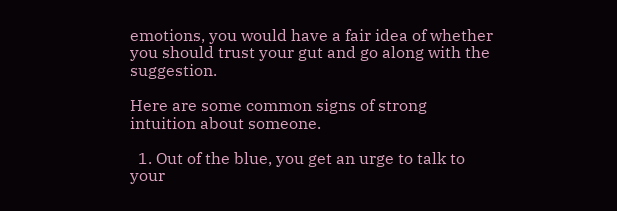emotions, you would have a fair idea of whether you should trust your gut and go along with the suggestion.

Here are some common signs of strong intuition about someone.

  1. Out of the blue, you get an urge to talk to your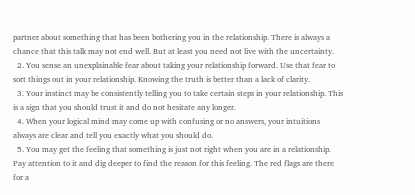partner about something that has been bothering you in the relationship. There is always a chance that this talk may not end well. But at least you need not live with the uncertainty.
  2. You sense an unexplainable fear about taking your relationship forward. Use that fear to sort things out in your relationship. Knowing the truth is better than a lack of clarity.
  3. Your instinct may be consistently telling you to take certain steps in your relationship. This is a sign that you should trust it and do not hesitate any longer.
  4. When your logical mind may come up with confusing or no answers, your intuitions always are clear and tell you exactly what you should do.
  5. You may get the feeling that something is just not right when you are in a relationship. Pay attention to it and dig deeper to find the reason for this feeling. The red flags are there for a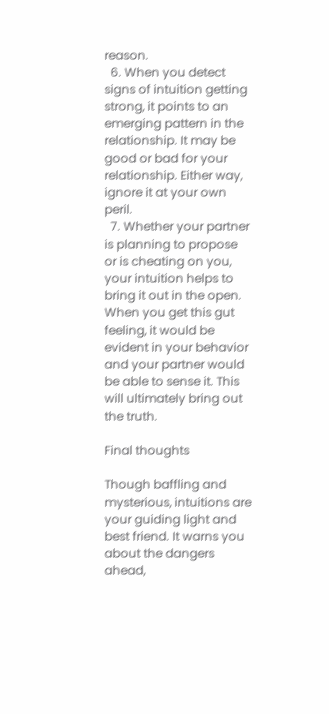reason.
  6. When you detect signs of intuition getting strong, it points to an emerging pattern in the relationship. It may be good or bad for your relationship. Either way, ignore it at your own peril.
  7. Whether your partner is planning to propose or is cheating on you, your intuition helps to bring it out in the open. When you get this gut feeling, it would be evident in your behavior and your partner would be able to sense it. This will ultimately bring out the truth.

Final thoughts

Though baffling and mysterious, intuitions are your guiding light and best friend. It warns you about the dangers ahead,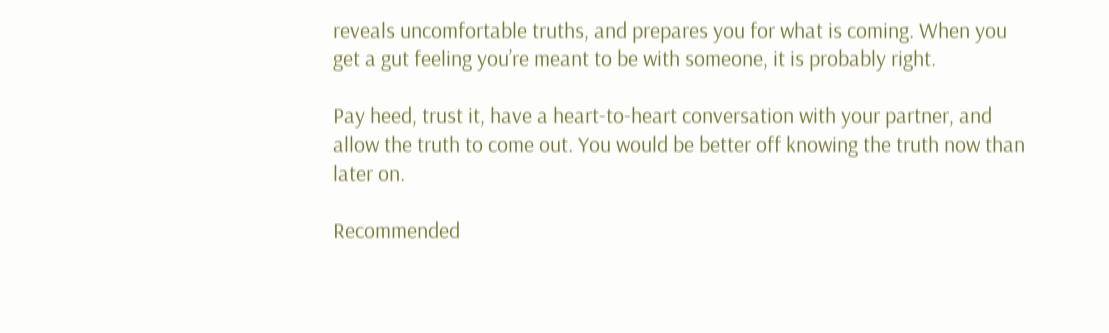reveals uncomfortable truths, and prepares you for what is coming. When you get a gut feeling you’re meant to be with someone, it is probably right.

Pay heed, trust it, have a heart-to-heart conversation with your partner, and allow the truth to come out. You would be better off knowing the truth now than later on.

Recommended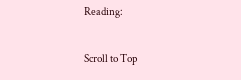Reading:

Scroll to Top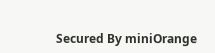Secured By miniOrange